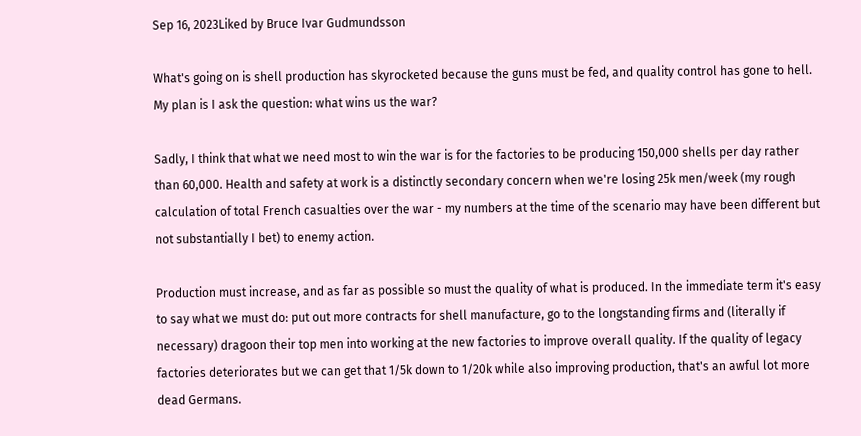Sep 16, 2023Liked by Bruce Ivar Gudmundsson

What's going on is shell production has skyrocketed because the guns must be fed, and quality control has gone to hell. My plan is I ask the question: what wins us the war?

Sadly, I think that what we need most to win the war is for the factories to be producing 150,000 shells per day rather than 60,000. Health and safety at work is a distinctly secondary concern when we're losing 25k men/week (my rough calculation of total French casualties over the war - my numbers at the time of the scenario may have been different but not substantially I bet) to enemy action.

Production must increase, and as far as possible so must the quality of what is produced. In the immediate term it's easy to say what we must do: put out more contracts for shell manufacture, go to the longstanding firms and (literally if necessary) dragoon their top men into working at the new factories to improve overall quality. If the quality of legacy factories deteriorates but we can get that 1/5k down to 1/20k while also improving production, that's an awful lot more dead Germans.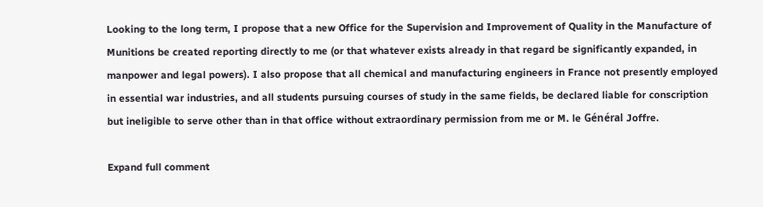Looking to the long term, I propose that a new Office for the Supervision and Improvement of Quality in the Manufacture of Munitions be created reporting directly to me (or that whatever exists already in that regard be significantly expanded, in manpower and legal powers). I also propose that all chemical and manufacturing engineers in France not presently employed in essential war industries, and all students pursuing courses of study in the same fields, be declared liable for conscription but ineligible to serve other than in that office without extraordinary permission from me or M. le Général Joffre.

Expand full comment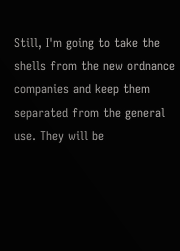Still, I'm going to take the shells from the new ordnance companies and keep them separated from the general use. They will be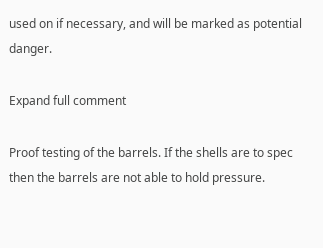used on if necessary, and will be marked as potential danger.

Expand full comment

Proof testing of the barrels. If the shells are to spec then the barrels are not able to hold pressure.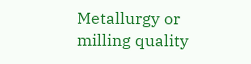Metallurgy or milling quality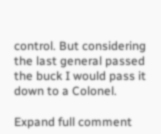control. But considering the last general passed the buck I would pass it down to a Colonel.

Expand full comment